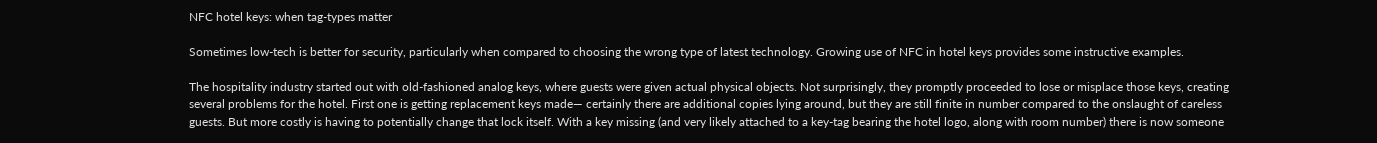NFC hotel keys: when tag-types matter

Sometimes low-tech is better for security, particularly when compared to choosing the wrong type of latest technology. Growing use of NFC in hotel keys provides some instructive examples.

The hospitality industry started out with old-fashioned analog keys, where guests were given actual physical objects. Not surprisingly, they promptly proceeded to lose or misplace those keys, creating several problems for the hotel. First one is getting replacement keys made— certainly there are additional copies lying around, but they are still finite in number compared to the onslaught of careless guests. But more costly is having to potentially change that lock itself. With a key missing (and very likely attached to a key-tag bearing the hotel logo, along with room number) there is now someone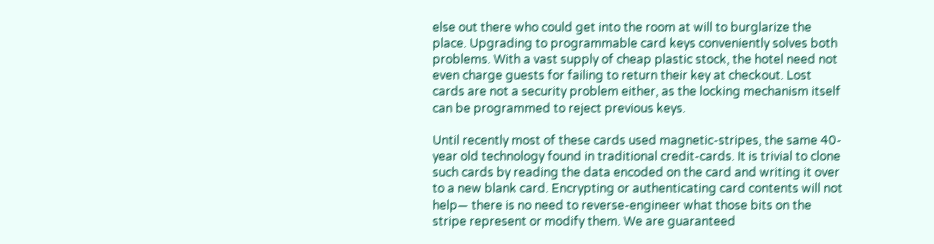else out there who could get into the room at will to burglarize the place. Upgrading to programmable card keys conveniently solves both problems. With a vast supply of cheap plastic stock, the hotel need not even charge guests for failing to return their key at checkout. Lost cards are not a security problem either, as the locking mechanism itself can be programmed to reject previous keys.

Until recently most of these cards used magnetic-stripes, the same 40-year old technology found in traditional credit-cards. It is trivial to clone such cards by reading the data encoded on the card and writing it over to a new blank card. Encrypting or authenticating card contents will not help— there is no need to reverse-engineer what those bits on the stripe represent or modify them. We are guaranteed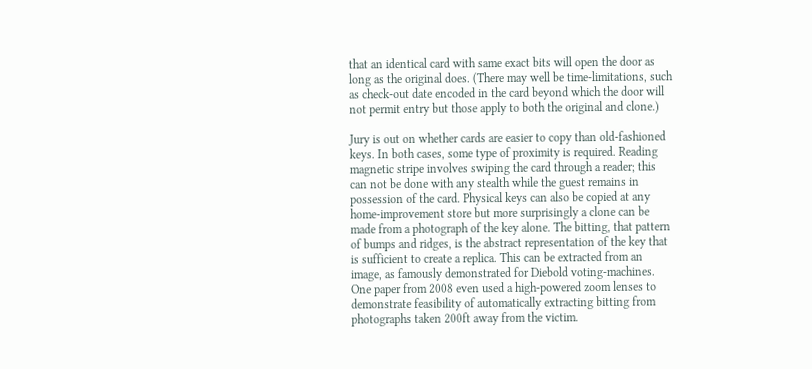that an identical card with same exact bits will open the door as long as the original does. (There may well be time-limitations, such as check-out date encoded in the card beyond which the door will not permit entry but those apply to both the original and clone.)

Jury is out on whether cards are easier to copy than old-fashioned keys. In both cases, some type of proximity is required. Reading magnetic stripe involves swiping the card through a reader; this can not be done with any stealth while the guest remains in possession of the card. Physical keys can also be copied at any home-improvement store but more surprisingly a clone can be made from a photograph of the key alone. The bitting, that pattern of bumps and ridges, is the abstract representation of the key that is sufficient to create a replica. This can be extracted from an image, as famously demonstrated for Diebold voting-machines. One paper from 2008 even used a high-powered zoom lenses to demonstrate feasibility of automatically extracting bitting from photographs taken 200ft away from the victim.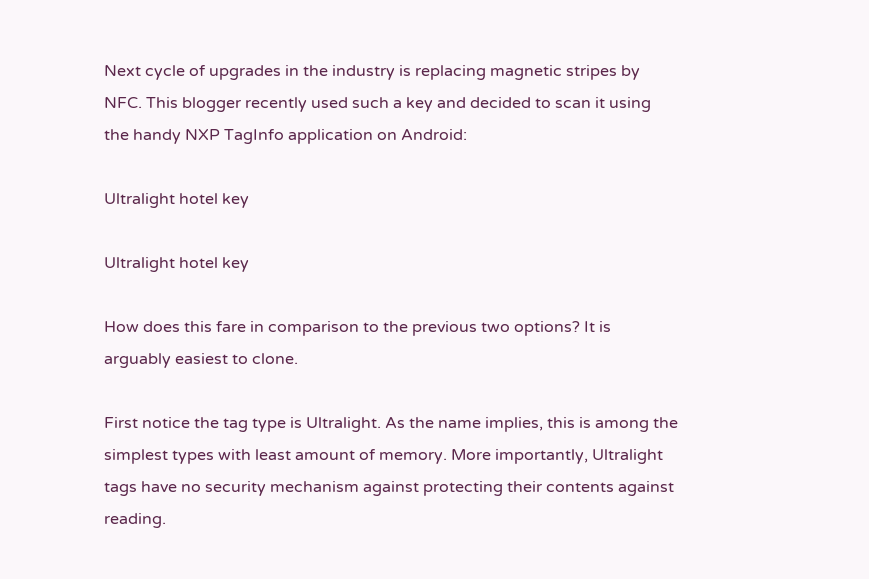Next cycle of upgrades in the industry is replacing magnetic stripes by NFC. This blogger recently used such a key and decided to scan it using the handy NXP TagInfo application on Android:

Ultralight hotel key

Ultralight hotel key

How does this fare in comparison to the previous two options? It is arguably easiest to clone.

First notice the tag type is Ultralight. As the name implies, this is among the simplest types with least amount of memory. More importantly, Ultralight tags have no security mechanism against protecting their contents against reading.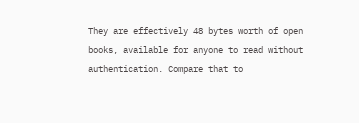They are effectively 48 bytes worth of open books, available for anyone to read without authentication. Compare that to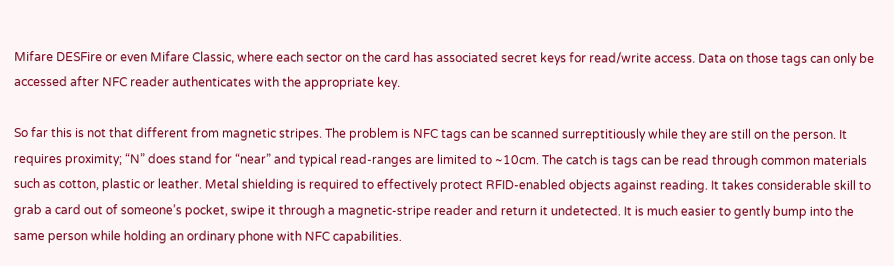Mifare DESFire or even Mifare Classic, where each sector on the card has associated secret keys for read/write access. Data on those tags can only be accessed after NFC reader authenticates with the appropriate key.

So far this is not that different from magnetic stripes. The problem is NFC tags can be scanned surreptitiously while they are still on the person. It requires proximity; “N” does stand for “near” and typical read-ranges are limited to ~10cm. The catch is tags can be read through common materials such as cotton, plastic or leather. Metal shielding is required to effectively protect RFID-enabled objects against reading. It takes considerable skill to grab a card out of someone’s pocket, swipe it through a magnetic-stripe reader and return it undetected. It is much easier to gently bump into the same person while holding an ordinary phone with NFC capabilities.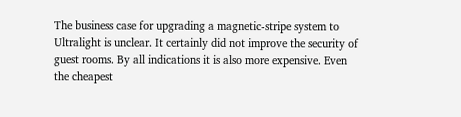The business case for upgrading a magnetic-stripe system to Ultralight is unclear. It certainly did not improve the security of guest rooms. By all indications it is also more expensive. Even the cheapest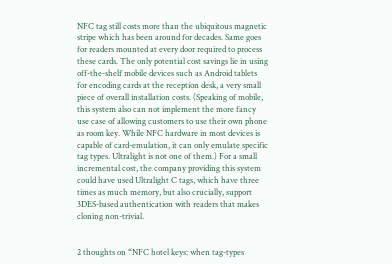NFC tag still costs more than the ubiquitous magnetic stripe which has been around for decades. Same goes for readers mounted at every door required to process these cards. The only potential cost savings lie in using off-the-shelf mobile devices such as Android tablets for encoding cards at the reception desk, a very small piece of overall installation costs. (Speaking of mobile, this system also can not implement the more fancy use case of allowing customers to use their own phone as room key. While NFC hardware in most devices is capable of card-emulation, it can only emulate specific tag types. Ultralight is not one of them.) For a small incremental cost, the company providing this system could have used Ultralight C tags, which have three times as much memory, but also crucially, support 3DES-based authentication with readers that makes cloning non-trivial.


2 thoughts on “NFC hotel keys: when tag-types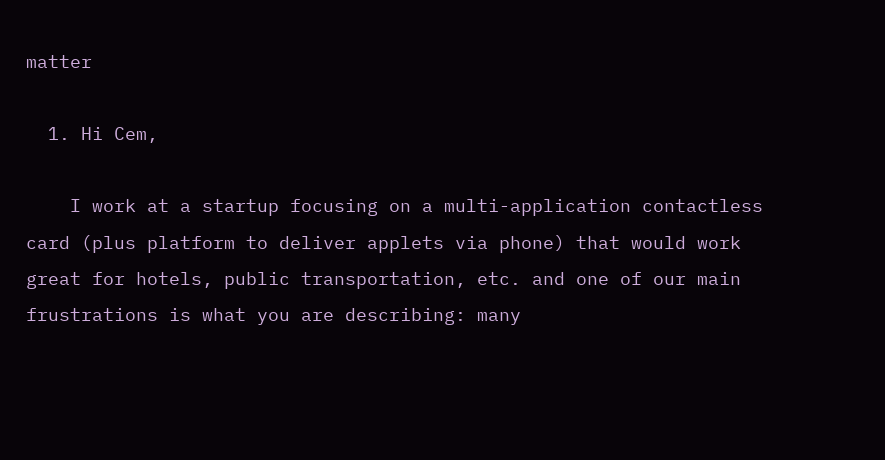matter

  1. Hi Cem,

    I work at a startup focusing on a multi-application contactless card (plus platform to deliver applets via phone) that would work great for hotels, public transportation, etc. and one of our main frustrations is what you are describing: many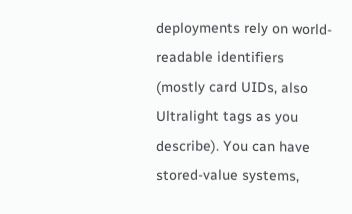deployments rely on world-readable identifiers (mostly card UIDs, also Ultralight tags as you describe). You can have stored-value systems,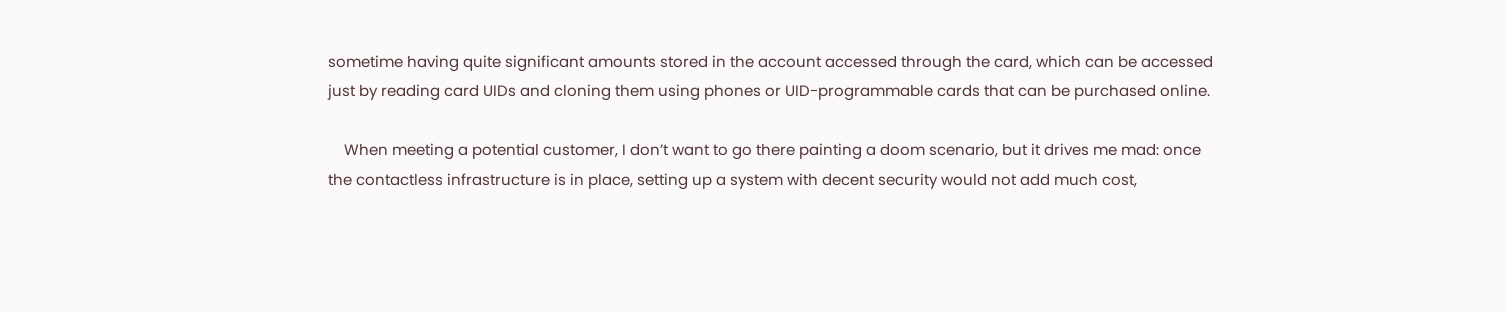sometime having quite significant amounts stored in the account accessed through the card, which can be accessed just by reading card UIDs and cloning them using phones or UID-programmable cards that can be purchased online.

    When meeting a potential customer, I don’t want to go there painting a doom scenario, but it drives me mad: once the contactless infrastructure is in place, setting up a system with decent security would not add much cost,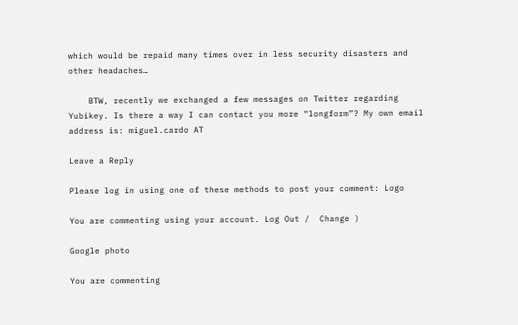which would be repaid many times over in less security disasters and other headaches…

    BTW, recently we exchanged a few messages on Twitter regarding Yubikey. Is there a way I can contact you more “longform”? My own email address is: miguel.cardo AT

Leave a Reply

Please log in using one of these methods to post your comment: Logo

You are commenting using your account. Log Out /  Change )

Google photo

You are commenting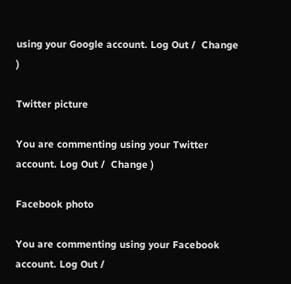using your Google account. Log Out /  Change )

Twitter picture

You are commenting using your Twitter account. Log Out /  Change )

Facebook photo

You are commenting using your Facebook account. Log Out /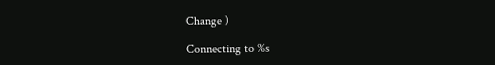Change )

Connecting to %s